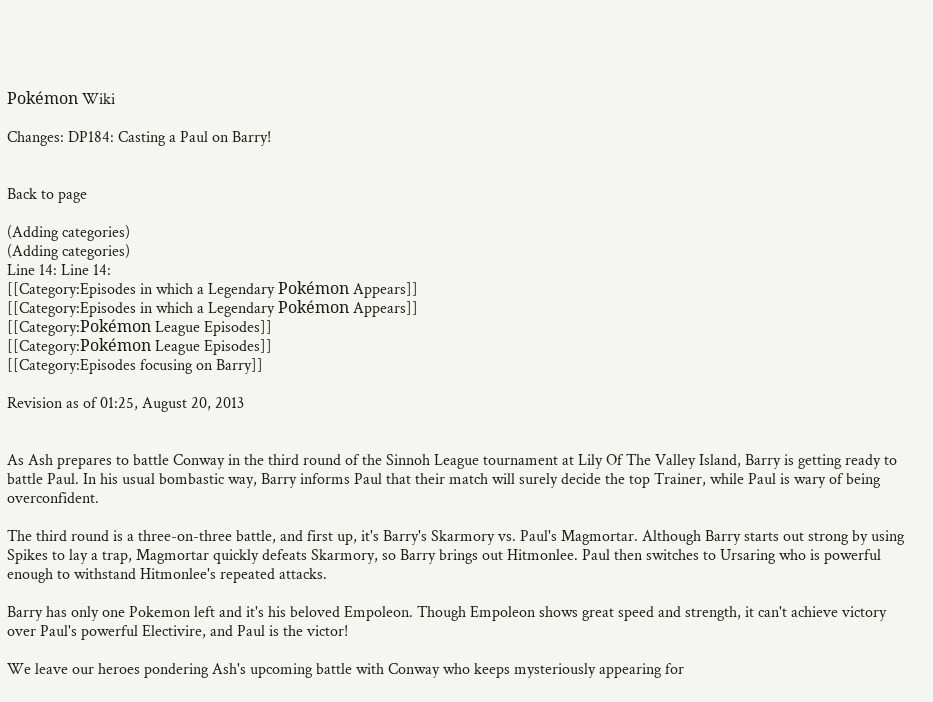Pokémon Wiki

Changes: DP184: Casting a Paul on Barry!


Back to page

(Adding categories)
(Adding categories)
Line 14: Line 14:
[[Category:Episodes in which a Legendary Pokémon Appears]]
[[Category:Episodes in which a Legendary Pokémon Appears]]
[[Category:Pokémon League Episodes]]
[[Category:Pokémon League Episodes]]
[[Category:Episodes focusing on Barry]]

Revision as of 01:25, August 20, 2013


As Ash prepares to battle Conway in the third round of the Sinnoh League tournament at Lily Of The Valley Island, Barry is getting ready to battle Paul. In his usual bombastic way, Barry informs Paul that their match will surely decide the top Trainer, while Paul is wary of being overconfident.

The third round is a three-on-three battle, and first up, it's Barry's Skarmory vs. Paul's Magmortar. Although Barry starts out strong by using Spikes to lay a trap, Magmortar quickly defeats Skarmory, so Barry brings out Hitmonlee. Paul then switches to Ursaring who is powerful enough to withstand Hitmonlee's repeated attacks.

Barry has only one Pokemon left and it's his beloved Empoleon. Though Empoleon shows great speed and strength, it can't achieve victory over Paul's powerful Electivire, and Paul is the victor!

We leave our heroes pondering Ash's upcoming battle with Conway who keeps mysteriously appearing for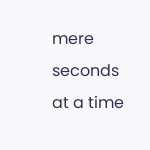mere seconds at a time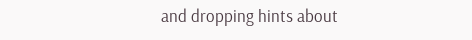and dropping hints about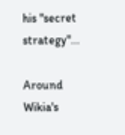his "secret strategy"...

Around Wikia's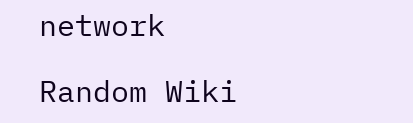network

Random Wiki